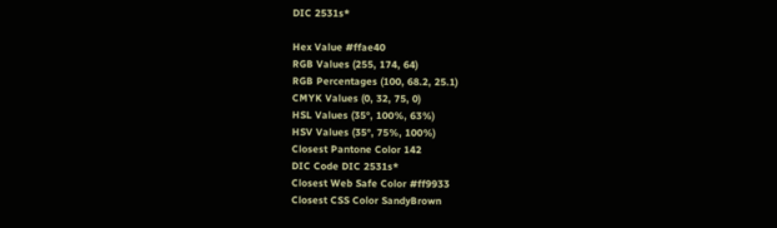DIC 2531s*

Hex Value #ffae40
RGB Values (255, 174, 64)
RGB Percentages (100, 68.2, 25.1)
CMYK Values (0, 32, 75, 0)
HSL Values (35°, 100%, 63%)
HSV Values (35°, 75%, 100%)
Closest Pantone Color 142
DIC Code DIC 2531s*
Closest Web Safe Color #ff9933
Closest CSS Color SandyBrown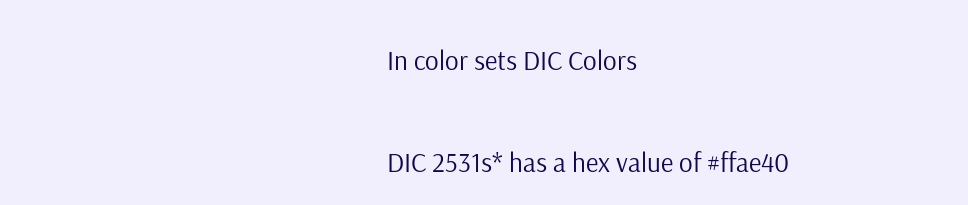In color sets DIC Colors

DIC 2531s* has a hex value of #ffae40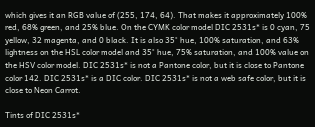which gives it an RGB value of (255, 174, 64). That makes it approximately 100% red, 68% green, and 25% blue. On the CYMK color model DIC 2531s* is 0 cyan, 75 yellow, 32 magenta, and 0 black. It is also 35° hue, 100% saturation, and 63% lightness on the HSL color model and 35° hue, 75% saturation, and 100% value on the HSV color model. DIC 2531s* is not a Pantone color, but it is close to Pantone color 142. DIC 2531s* is a DIC color. DIC 2531s* is not a web safe color, but it is close to Neon Carrot.

Tints of DIC 2531s*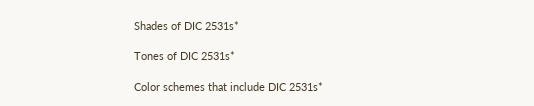Shades of DIC 2531s*

Tones of DIC 2531s*

Color schemes that include DIC 2531s*